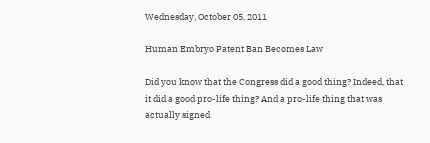Wednesday, October 05, 2011

Human Embryo Patent Ban Becomes Law

Did you know that the Congress did a good thing? Indeed, that it did a good pro-life thing? And a pro-life thing that was actually signed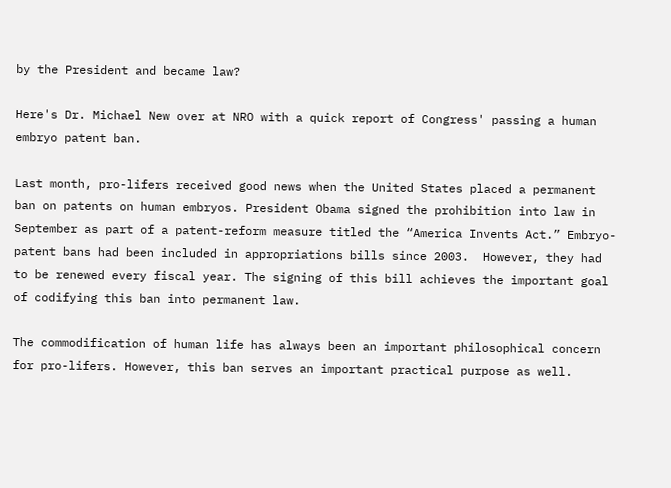by the President and became law?

Here's Dr. Michael New over at NRO with a quick report of Congress' passing a human embryo patent ban.

Last month, pro-lifers received good news when the United States placed a permanent ban on patents on human embryos. President Obama signed the prohibition into law in September as part of a patent-reform measure titled the “America Invents Act.” Embryo-patent bans had been included in appropriations bills since 2003.  However, they had to be renewed every fiscal year. The signing of this bill achieves the important goal of codifying this ban into permanent law.

The commodification of human life has always been an important philosophical concern for pro-lifers. However, this ban serves an important practical purpose as well.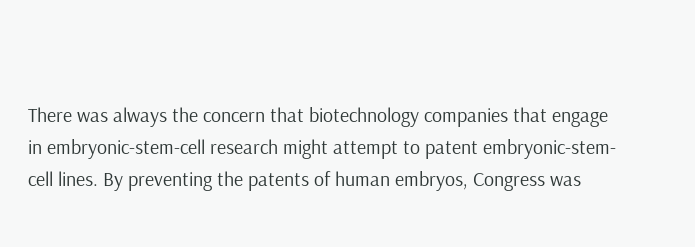There was always the concern that biotechnology companies that engage in embryonic-stem-cell research might attempt to patent embryonic-stem-cell lines. By preventing the patents of human embryos, Congress was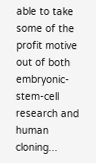able to take some of the profit motive out of both embryonic-stem-cell research and human cloning...